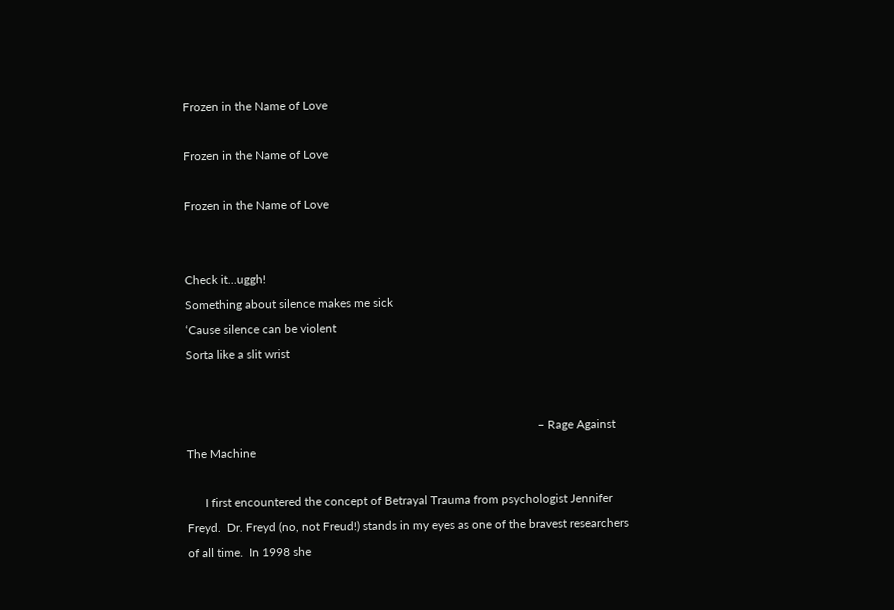Frozen in the Name of Love

Frozen in the Name of Love

Frozen in the Name of Love


Check it…uggh!
Something about silence makes me sick
‘Cause silence can be violent
Sorta like a slit wrist


                                                                                                                     – Rage Against The Machine

      I first encountered the concept of Betrayal Trauma from psychologist Jennifer Freyd.  Dr. Freyd (no, not Freud!) stands in my eyes as one of the bravest researchers of all time.  In 1998 she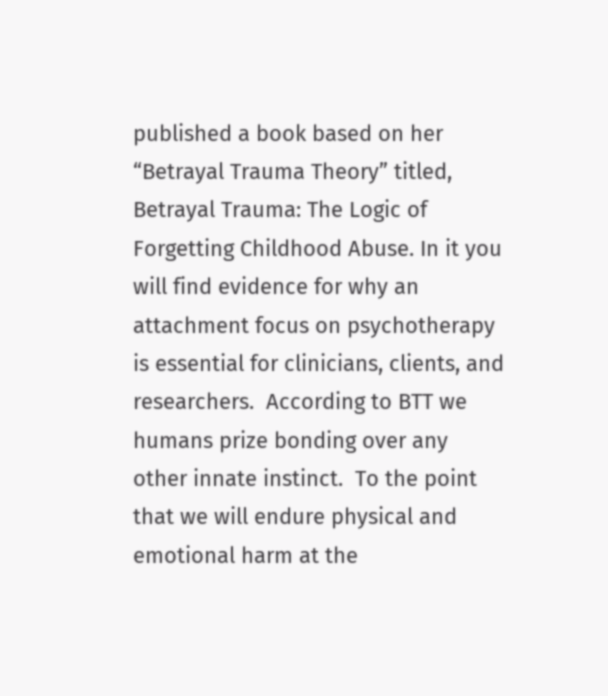published a book based on her “Betrayal Trauma Theory” titled, Betrayal Trauma: The Logic of Forgetting Childhood Abuse. In it you will find evidence for why an attachment focus on psychotherapy is essential for clinicians, clients, and researchers.  According to BTT we humans prize bonding over any other innate instinct.  To the point that we will endure physical and emotional harm at the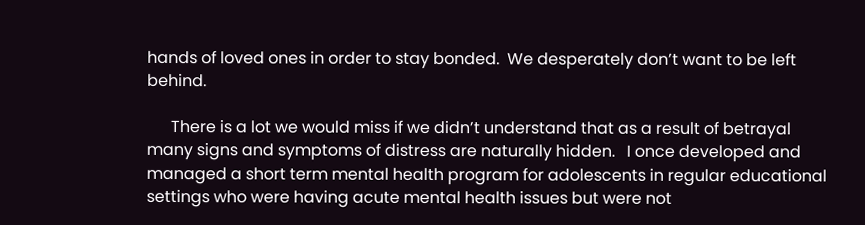hands of loved ones in order to stay bonded.  We desperately don’t want to be left behind.

      There is a lot we would miss if we didn’t understand that as a result of betrayal many signs and symptoms of distress are naturally hidden.   I once developed and managed a short term mental health program for adolescents in regular educational settings who were having acute mental health issues but were not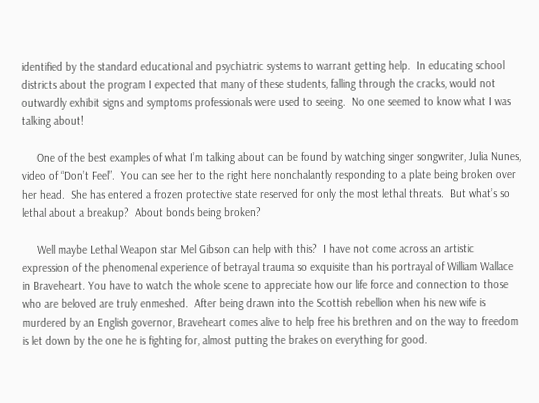identified by the standard educational and psychiatric systems to warrant getting help.  In educating school districts about the program I expected that many of these students, falling through the cracks, would not outwardly exhibit signs and symptoms professionals were used to seeing.  No one seemed to know what I was talking about!

     One of the best examples of what I’m talking about can be found by watching singer songwriter, Julia Nunes, video of “Don’t Feel”.  You can see her to the right here nonchalantly responding to a plate being broken over her head.  She has entered a frozen protective state reserved for only the most lethal threats.  But what’s so lethal about a breakup?  About bonds being broken?

     Well maybe Lethal Weapon star Mel Gibson can help with this?  I have not come across an artistic expression of the phenomenal experience of betrayal trauma so exquisite than his portrayal of William Wallace in Braveheart. You have to watch the whole scene to appreciate how our life force and connection to those who are beloved are truly enmeshed.  After being drawn into the Scottish rebellion when his new wife is murdered by an English governor, Braveheart comes alive to help free his brethren and on the way to freedom is let down by the one he is fighting for, almost putting the brakes on everything for good.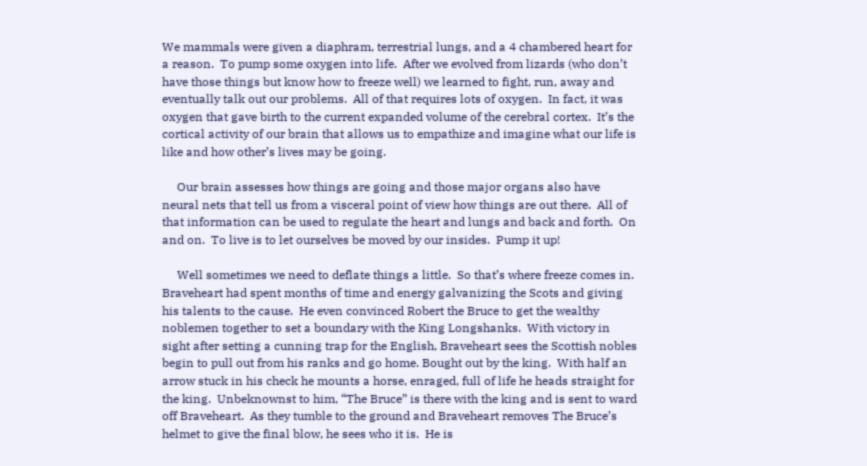We mammals were given a diaphram, terrestrial lungs, and a 4 chambered heart for a reason.  To pump some oxygen into life.  After we evolved from lizards (who don’t have those things but know how to freeze well) we learned to fight, run, away and eventually talk out our problems.  All of that requires lots of oxygen.  In fact, it was oxygen that gave birth to the current expanded volume of the cerebral cortex.  It’s the cortical activity of our brain that allows us to empathize and imagine what our life is like and how other’s lives may be going.

     Our brain assesses how things are going and those major organs also have neural nets that tell us from a visceral point of view how things are out there.  All of that information can be used to regulate the heart and lungs and back and forth.  On and on.  To live is to let ourselves be moved by our insides.  Pump it up!

     Well sometimes we need to deflate things a little.  So that’s where freeze comes in.  Braveheart had spent months of time and energy galvanizing the Scots and giving his talents to the cause.  He even convinced Robert the Bruce to get the wealthy noblemen together to set a boundary with the King Longshanks.  With victory in sight after setting a cunning trap for the English, Braveheart sees the Scottish nobles begin to pull out from his ranks and go home. Bought out by the king.  With half an arrow stuck in his check he mounts a horse, enraged, full of life he heads straight for the king.  Unbeknownst to him, “The Bruce” is there with the king and is sent to ward off Braveheart.  As they tumble to the ground and Braveheart removes The Bruce’s helmet to give the final blow, he sees who it is.  He is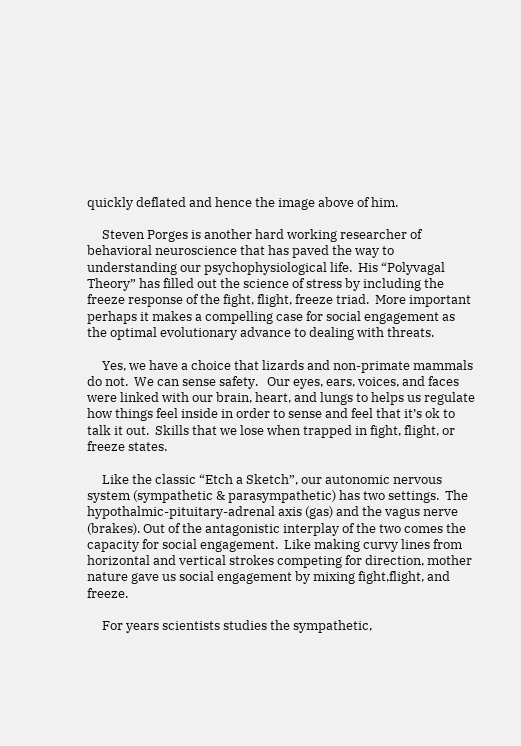quickly deflated and hence the image above of him.

     Steven Porges is another hard working researcher of behavioral neuroscience that has paved the way to understanding our psychophysiological life.  His “Polyvagal Theory” has filled out the science of stress by including the freeze response of the fight, flight, freeze triad.  More important perhaps it makes a compelling case for social engagement as the optimal evolutionary advance to dealing with threats.

     Yes, we have a choice that lizards and non-primate mammals do not.  We can sense safety.   Our eyes, ears, voices, and faces were linked with our brain, heart, and lungs to helps us regulate how things feel inside in order to sense and feel that it’s ok to talk it out.  Skills that we lose when trapped in fight, flight, or freeze states.

     Like the classic “Etch a Sketch”, our autonomic nervous system (sympathetic & parasympathetic) has two settings.  The hypothalmic-pituitary-adrenal axis (gas) and the vagus nerve (brakes). Out of the antagonistic interplay of the two comes the capacity for social engagement.  Like making curvy lines from horizontal and vertical strokes competing for direction, mother nature gave us social engagement by mixing fight,flight, and freeze.

     For years scientists studies the sympathetic,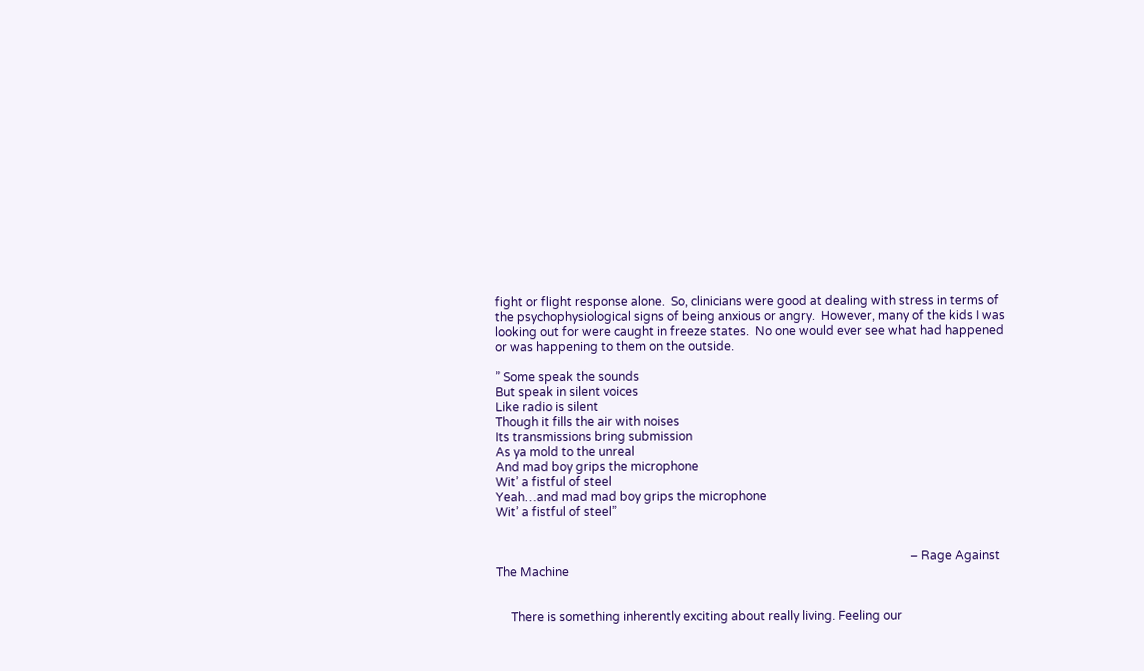fight or flight response alone.  So, clinicians were good at dealing with stress in terms of the psychophysiological signs of being anxious or angry.  However, many of the kids I was looking out for were caught in freeze states.  No one would ever see what had happened or was happening to them on the outside.

” Some speak the sounds
But speak in silent voices
Like radio is silent
Though it fills the air with noises
Its transmissions bring submission
As ya mold to the unreal
And mad boy grips the microphone
Wit’ a fistful of steel
Yeah…and mad mad boy grips the microphone
Wit’ a fistful of steel”


                                                                                                                                          – Rage Against The Machine


     There is something inherently exciting about really living. Feeling our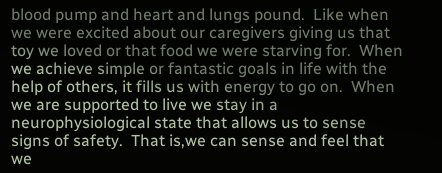blood pump and heart and lungs pound.  Like when we were excited about our caregivers giving us that toy we loved or that food we were starving for.  When we achieve simple or fantastic goals in life with the help of others, it fills us with energy to go on.  When we are supported to live we stay in a neurophysiological state that allows us to sense signs of safety.  That is,we can sense and feel that we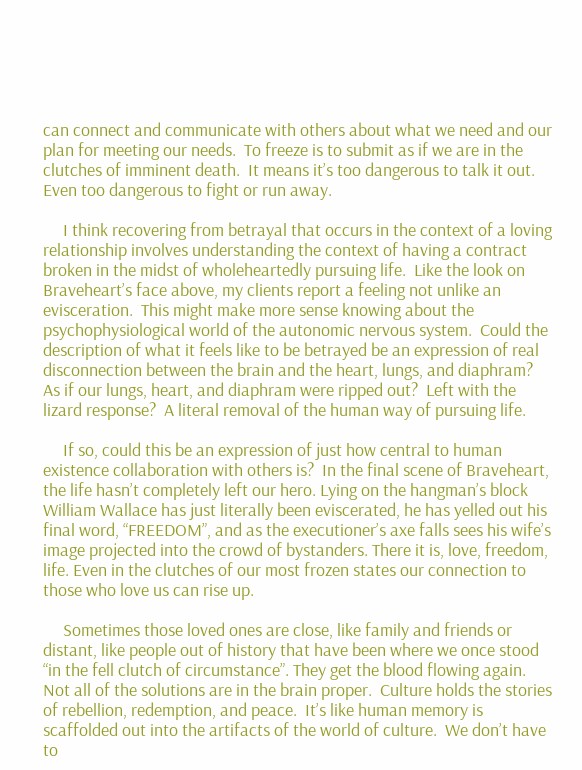can connect and communicate with others about what we need and our plan for meeting our needs.  To freeze is to submit as if we are in the clutches of imminent death.  It means it’s too dangerous to talk it out.  Even too dangerous to fight or run away.

     I think recovering from betrayal that occurs in the context of a loving relationship involves understanding the context of having a contract broken in the midst of wholeheartedly pursuing life.  Like the look on Braveheart’s face above, my clients report a feeling not unlike an evisceration.  This might make more sense knowing about the psychophysiological world of the autonomic nervous system.  Could the description of what it feels like to be betrayed be an expression of real disconnection between the brain and the heart, lungs, and diaphram?  As if our lungs, heart, and diaphram were ripped out?  Left with the lizard response?  A literal removal of the human way of pursuing life.

     If so, could this be an expression of just how central to human existence collaboration with others is?  In the final scene of Braveheart, the life hasn’t completely left our hero. Lying on the hangman’s block William Wallace has just literally been eviscerated, he has yelled out his final word, “FREEDOM”, and as the executioner’s axe falls sees his wife’s image projected into the crowd of bystanders. There it is, love, freedom, life. Even in the clutches of our most frozen states our connection to those who love us can rise up.

     Sometimes those loved ones are close, like family and friends or distant, like people out of history that have been where we once stood “in the fell clutch of circumstance”. They get the blood flowing again.  Not all of the solutions are in the brain proper.  Culture holds the stories of rebellion, redemption, and peace.  It’s like human memory is scaffolded out into the artifacts of the world of culture.  We don’t have to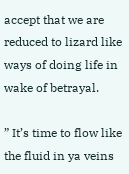accept that we are reduced to lizard like ways of doing life in wake of betrayal.

” It’s time to flow like the fluid in ya veins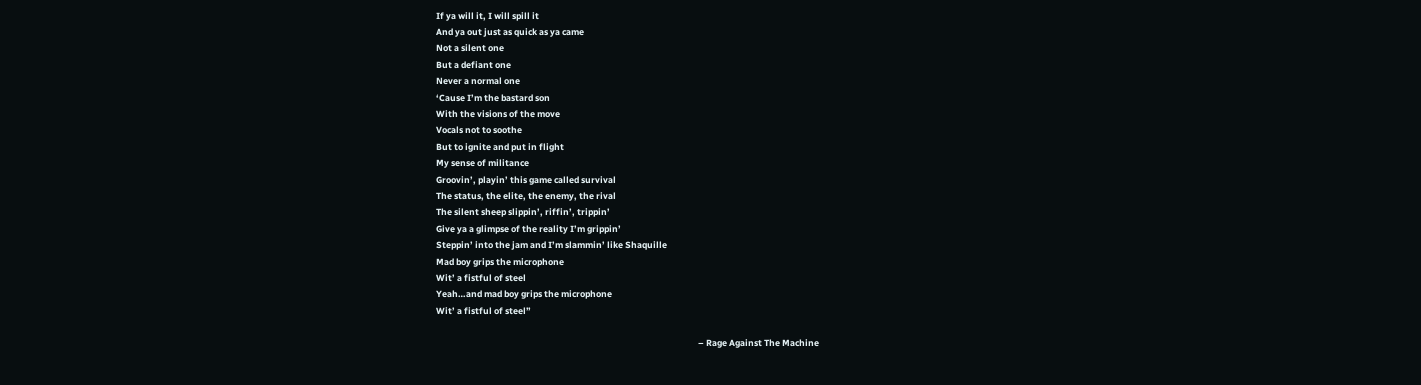If ya will it, I will spill it
And ya out just as quick as ya came
Not a silent one
But a defiant one
Never a normal one
‘Cause I’m the bastard son
With the visions of the move
Vocals not to soothe
But to ignite and put in flight
My sense of militance
Groovin’, playin’ this game called survival
The status, the elite, the enemy, the rival
The silent sheep slippin’, riffin’, trippin’
Give ya a glimpse of the reality I’m grippin’
Steppin’ into the jam and I’m slammin’ like Shaquille
Mad boy grips the microphone
Wit’ a fistful of steel
Yeah…and mad boy grips the microphone
Wit’ a fistful of steel”

                                                                                                                                   – Rage Against The Machine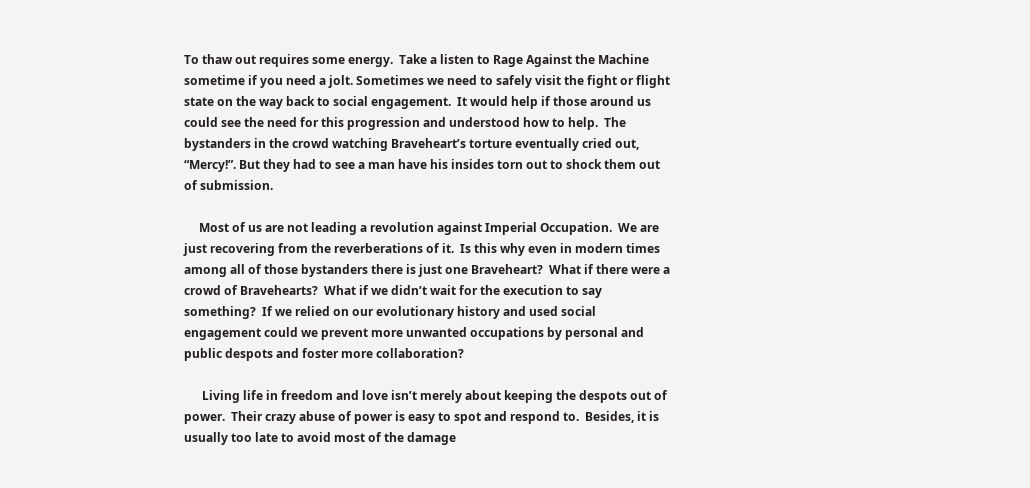To thaw out requires some energy.  Take a listen to Rage Against the Machine sometime if you need a jolt. Sometimes we need to safely visit the fight or flight state on the way back to social engagement.  It would help if those around us could see the need for this progression and understood how to help.  The bystanders in the crowd watching Braveheart’s torture eventually cried out, “Mercy!”. But they had to see a man have his insides torn out to shock them out of submission.

     Most of us are not leading a revolution against Imperial Occupation.  We are just recovering from the reverberations of it.  Is this why even in modern times among all of those bystanders there is just one Braveheart?  What if there were a crowd of Bravehearts?  What if we didn’t wait for the execution to say something?  If we relied on our evolutionary history and used social engagement could we prevent more unwanted occupations by personal and public despots and foster more collaboration?

      Living life in freedom and love isn’t merely about keeping the despots out of power.  Their crazy abuse of power is easy to spot and respond to.  Besides, it is usually too late to avoid most of the damage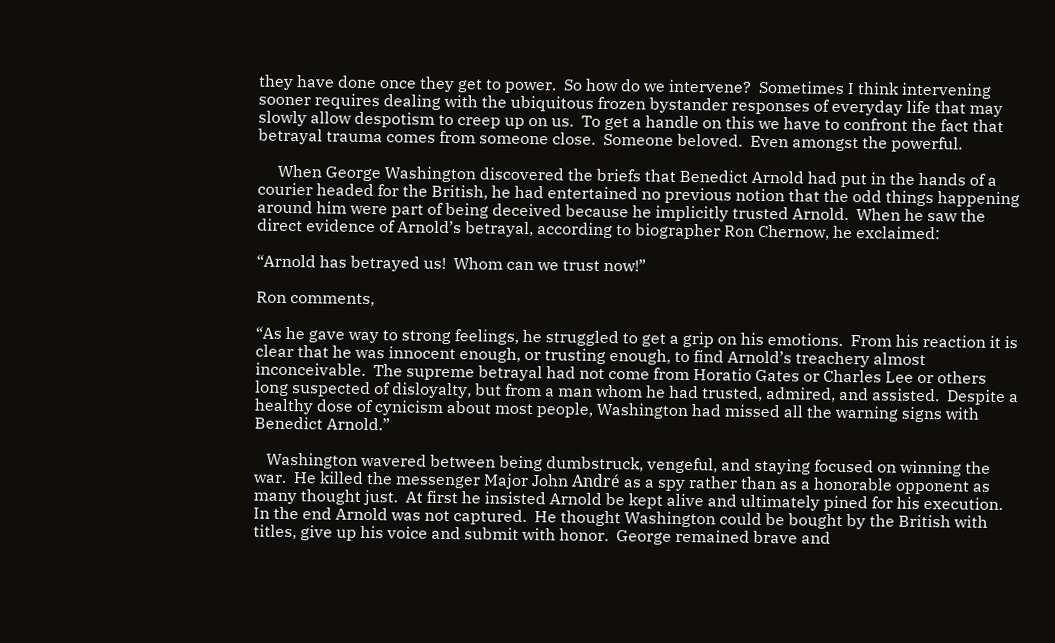they have done once they get to power.  So how do we intervene?  Sometimes I think intervening sooner requires dealing with the ubiquitous frozen bystander responses of everyday life that may slowly allow despotism to creep up on us.  To get a handle on this we have to confront the fact that betrayal trauma comes from someone close.  Someone beloved.  Even amongst the powerful.

     When George Washington discovered the briefs that Benedict Arnold had put in the hands of a courier headed for the British, he had entertained no previous notion that the odd things happening around him were part of being deceived because he implicitly trusted Arnold.  When he saw the direct evidence of Arnold’s betrayal, according to biographer Ron Chernow, he exclaimed:

“Arnold has betrayed us!  Whom can we trust now!”

Ron comments,

“As he gave way to strong feelings, he struggled to get a grip on his emotions.  From his reaction it is clear that he was innocent enough, or trusting enough, to find Arnold’s treachery almost inconceivable.  The supreme betrayal had not come from Horatio Gates or Charles Lee or others long suspected of disloyalty, but from a man whom he had trusted, admired, and assisted.  Despite a healthy dose of cynicism about most people, Washington had missed all the warning signs with Benedict Arnold.”

   Washington wavered between being dumbstruck, vengeful, and staying focused on winning the war.  He killed the messenger Major John André as a spy rather than as a honorable opponent as many thought just.  At first he insisted Arnold be kept alive and ultimately pined for his execution.  In the end Arnold was not captured.  He thought Washington could be bought by the British with titles, give up his voice and submit with honor.  George remained brave and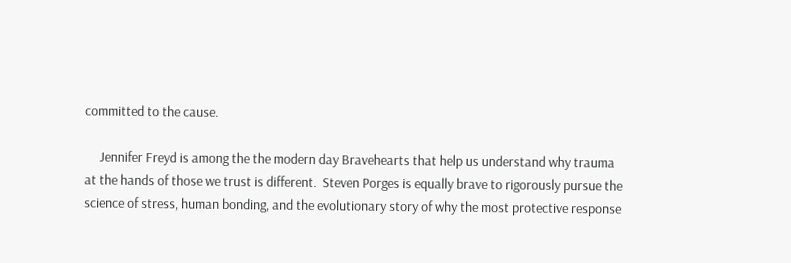committed to the cause.

     Jennifer Freyd is among the the modern day Bravehearts that help us understand why trauma at the hands of those we trust is different.  Steven Porges is equally brave to rigorously pursue the science of stress, human bonding, and the evolutionary story of why the most protective response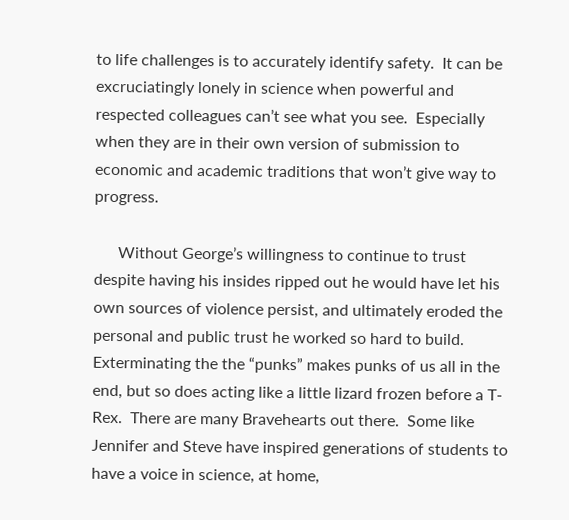to life challenges is to accurately identify safety.  It can be excruciatingly lonely in science when powerful and respected colleagues can’t see what you see.  Especially when they are in their own version of submission to economic and academic traditions that won’t give way to progress.

      Without George’s willingness to continue to trust despite having his insides ripped out he would have let his own sources of violence persist, and ultimately eroded the personal and public trust he worked so hard to build. Exterminating the the “punks” makes punks of us all in the end, but so does acting like a little lizard frozen before a T-Rex.  There are many Bravehearts out there.  Some like Jennifer and Steve have inspired generations of students to have a voice in science, at home,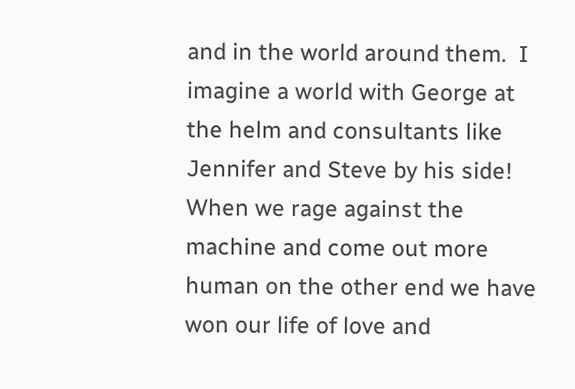and in the world around them.  I imagine a world with George at the helm and consultants like Jennifer and Steve by his side!  When we rage against the machine and come out more human on the other end we have won our life of love and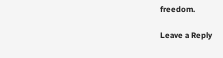freedom.

Leave a Reply